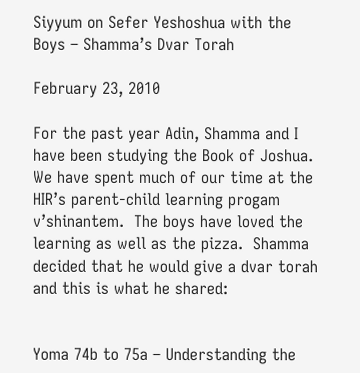Siyyum on Sefer Yeshoshua with the Boys – Shamma’s Dvar Torah

February 23, 2010

For the past year Adin, Shamma and I have been studying the Book of Joshua.  We have spent much of our time at the HIR’s parent-child learning progam v’shinantem.  The boys have loved the learning as well as the pizza.  Shamma decided that he would give a dvar torah and this is what he shared:


Yoma 74b to 75a – Understanding the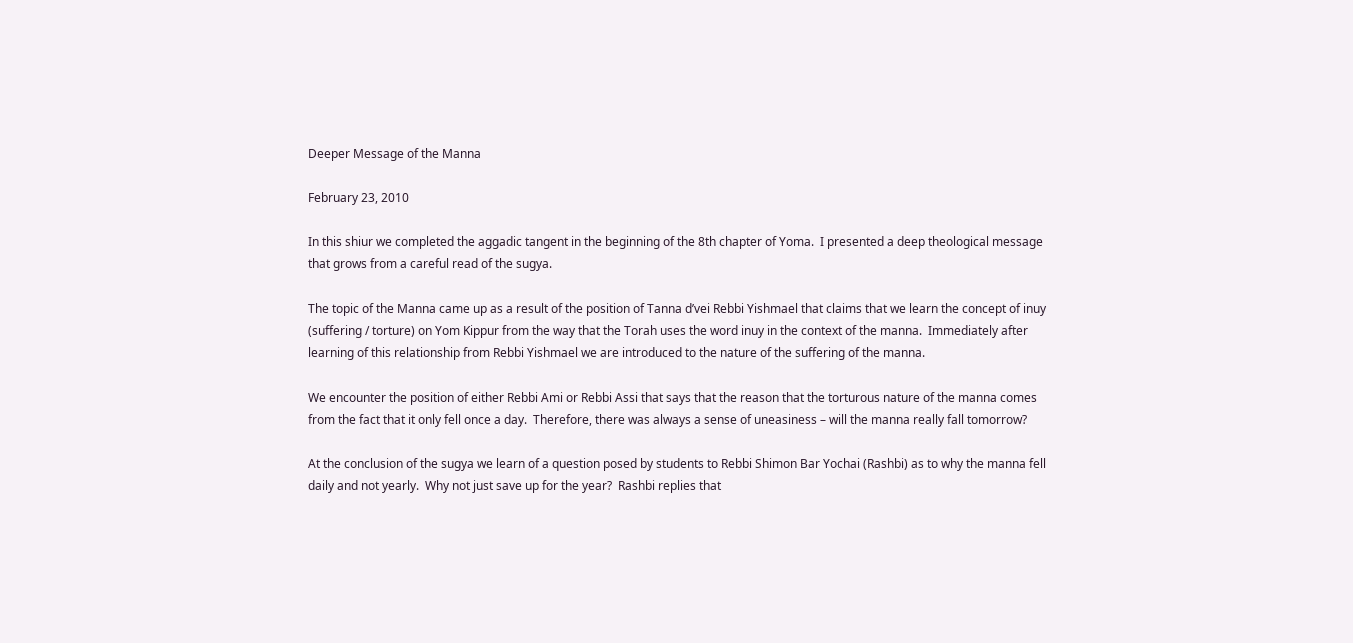Deeper Message of the Manna

February 23, 2010

In this shiur we completed the aggadic tangent in the beginning of the 8th chapter of Yoma.  I presented a deep theological message that grows from a careful read of the sugya.

The topic of the Manna came up as a result of the position of Tanna d’vei Rebbi Yishmael that claims that we learn the concept of inuy (suffering / torture) on Yom Kippur from the way that the Torah uses the word inuy in the context of the manna.  Immediately after learning of this relationship from Rebbi Yishmael we are introduced to the nature of the suffering of the manna.

We encounter the position of either Rebbi Ami or Rebbi Assi that says that the reason that the torturous nature of the manna comes from the fact that it only fell once a day.  Therefore, there was always a sense of uneasiness – will the manna really fall tomorrow?

At the conclusion of the sugya we learn of a question posed by students to Rebbi Shimon Bar Yochai (Rashbi) as to why the manna fell daily and not yearly.  Why not just save up for the year?  Rashbi replies that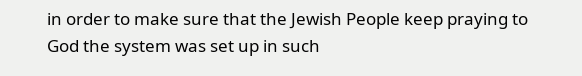in order to make sure that the Jewish People keep praying to God the system was set up in such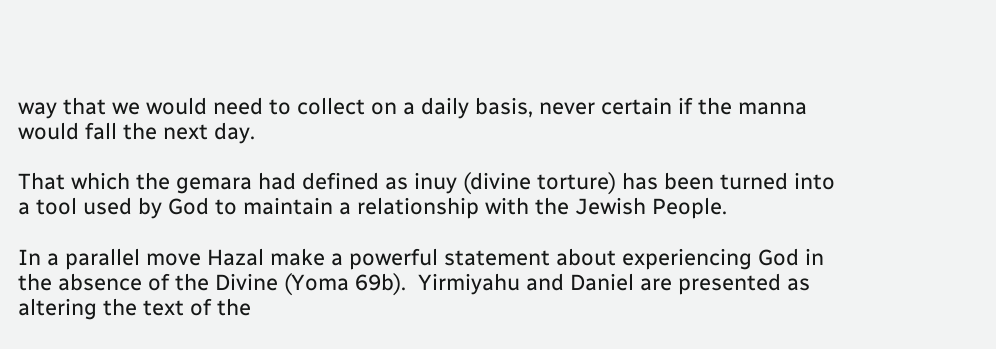way that we would need to collect on a daily basis, never certain if the manna would fall the next day.

That which the gemara had defined as inuy (divine torture) has been turned into a tool used by God to maintain a relationship with the Jewish People.

In a parallel move Hazal make a powerful statement about experiencing God in the absence of the Divine (Yoma 69b).  Yirmiyahu and Daniel are presented as altering the text of the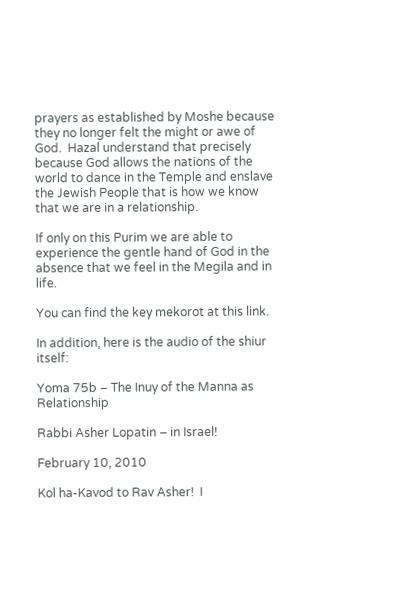prayers as established by Moshe because they no longer felt the might or awe of God.  Hazal understand that precisely because God allows the nations of the world to dance in the Temple and enslave the Jewish People that is how we know that we are in a relationship.

If only on this Purim we are able to experience the gentle hand of God in the absence that we feel in the Megila and in life.

You can find the key mekorot at this link.

In addition, here is the audio of the shiur itself:

Yoma 75b – The Inuy of the Manna as Relationship

Rabbi Asher Lopatin – in Israel!

February 10, 2010

Kol ha-Kavod to Rav Asher!  I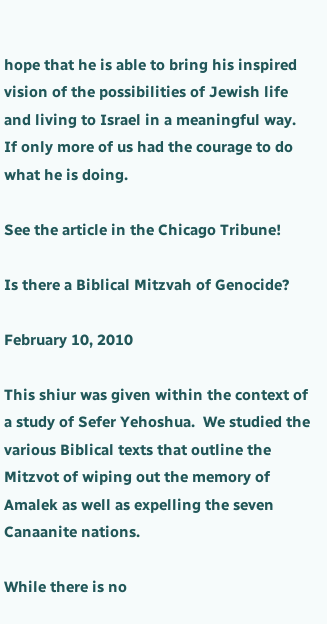hope that he is able to bring his inspired vision of the possibilities of Jewish life and living to Israel in a meaningful way.  If only more of us had the courage to do what he is doing.

See the article in the Chicago Tribune!

Is there a Biblical Mitzvah of Genocide?

February 10, 2010

This shiur was given within the context of a study of Sefer Yehoshua.  We studied the various Biblical texts that outline the Mitzvot of wiping out the memory of Amalek as well as expelling the seven Canaanite nations.

While there is no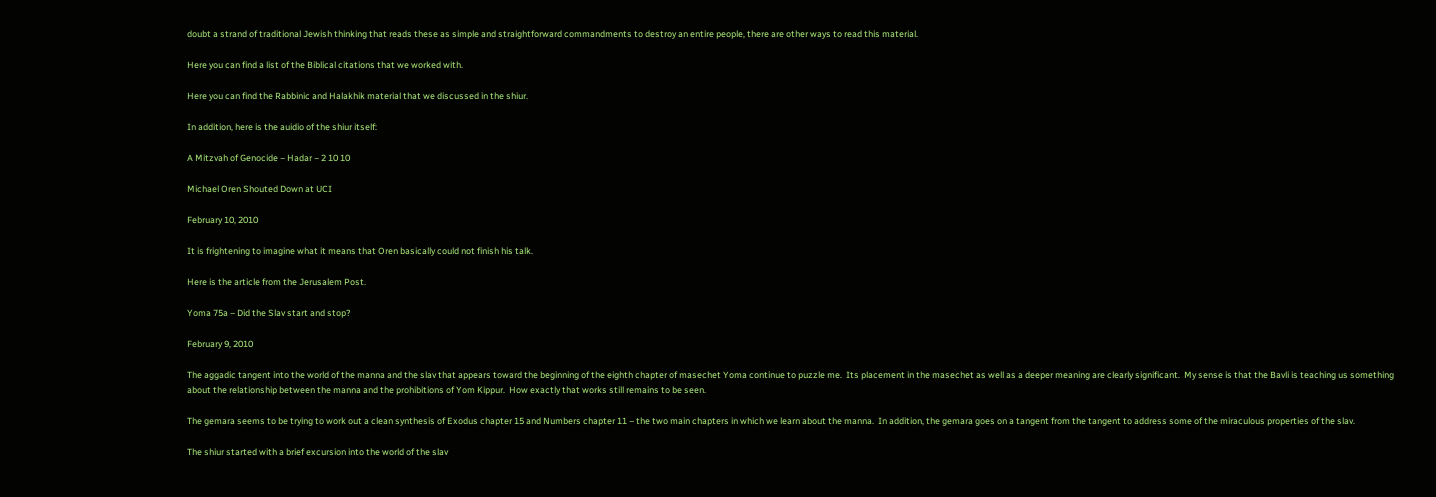doubt a strand of traditional Jewish thinking that reads these as simple and straightforward commandments to destroy an entire people, there are other ways to read this material.

Here you can find a list of the Biblical citations that we worked with.

Here you can find the Rabbinic and Halakhik material that we discussed in the shiur.

In addition, here is the auidio of the shiur itself:

A Mitzvah of Genocide – Hadar – 2 10 10

Michael Oren Shouted Down at UCI

February 10, 2010

It is frightening to imagine what it means that Oren basically could not finish his talk.

Here is the article from the Jerusalem Post.

Yoma 75a – Did the Slav start and stop?

February 9, 2010

The aggadic tangent into the world of the manna and the slav that appears toward the beginning of the eighth chapter of masechet Yoma continue to puzzle me.  Its placement in the masechet as well as a deeper meaning are clearly significant.  My sense is that the Bavli is teaching us something about the relationship between the manna and the prohibitions of Yom Kippur.  How exactly that works still remains to be seen.

The gemara seems to be trying to work out a clean synthesis of Exodus chapter 15 and Numbers chapter 11 – the two main chapters in which we learn about the manna.  In addition, the gemara goes on a tangent from the tangent to address some of the miraculous properties of the slav.

The shiur started with a brief excursion into the world of the slav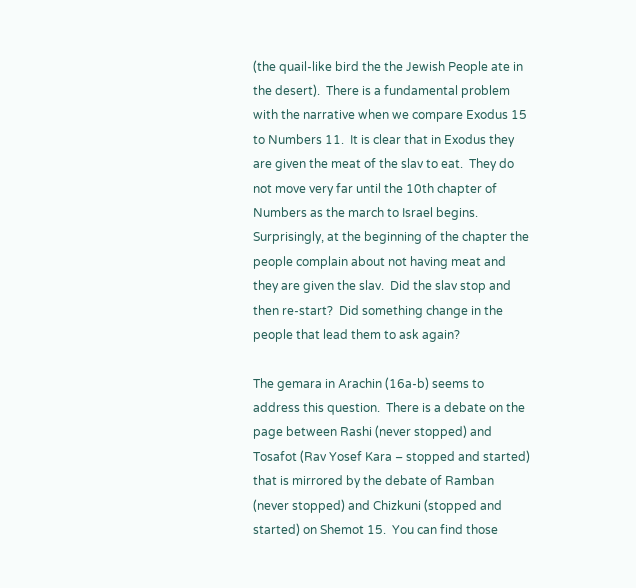(the quail-like bird the the Jewish People ate in the desert).  There is a fundamental problem with the narrative when we compare Exodus 15 to Numbers 11.  It is clear that in Exodus they are given the meat of the slav to eat.  They do not move very far until the 10th chapter of Numbers as the march to Israel begins.  Surprisingly, at the beginning of the chapter the people complain about not having meat and they are given the slav.  Did the slav stop and then re-start?  Did something change in the people that lead them to ask again?

The gemara in Arachin (16a-b) seems to address this question.  There is a debate on the page between Rashi (never stopped) and Tosafot (Rav Yosef Kara – stopped and started) that is mirrored by the debate of Ramban (never stopped) and Chizkuni (stopped and started) on Shemot 15.  You can find those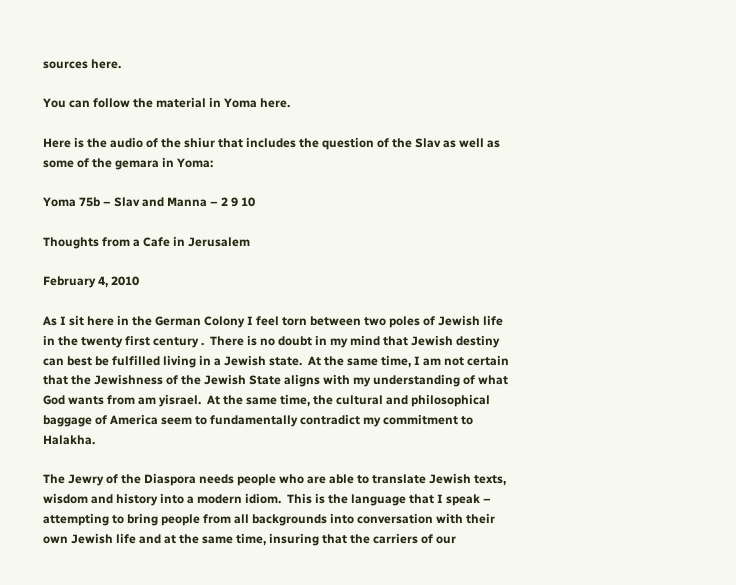sources here.

You can follow the material in Yoma here.

Here is the audio of the shiur that includes the question of the Slav as well as some of the gemara in Yoma:

Yoma 75b – Slav and Manna – 2 9 10

Thoughts from a Cafe in Jerusalem

February 4, 2010

As I sit here in the German Colony I feel torn between two poles of Jewish life in the twenty first century .  There is no doubt in my mind that Jewish destiny can best be fulfilled living in a Jewish state.  At the same time, I am not certain that the Jewishness of the Jewish State aligns with my understanding of what God wants from am yisrael.  At the same time, the cultural and philosophical baggage of America seem to fundamentally contradict my commitment to Halakha.

The Jewry of the Diaspora needs people who are able to translate Jewish texts, wisdom and history into a modern idiom.  This is the language that I speak – attempting to bring people from all backgrounds into conversation with their own Jewish life and at the same time, insuring that the carriers of our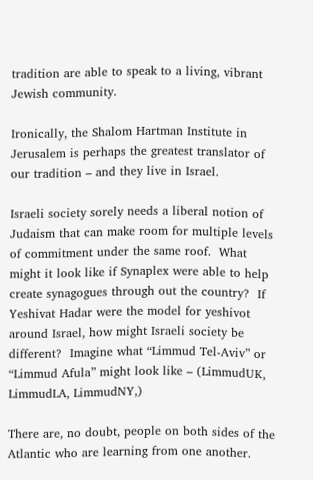tradition are able to speak to a living, vibrant Jewish community.

Ironically, the Shalom Hartman Institute in Jerusalem is perhaps the greatest translator of our tradition – and they live in Israel.

Israeli society sorely needs a liberal notion of Judaism that can make room for multiple levels of commitment under the same roof.  What might it look like if Synaplex were able to help create synagogues through out the country?  If Yeshivat Hadar were the model for yeshivot around Israel, how might Israeli society be different?  Imagine what “Limmud Tel-Aviv” or “Limmud Afula” might look like – (LimmudUK, LimmudLA, LimmudNY,)

There are, no doubt, people on both sides of the Atlantic who are learning from one another.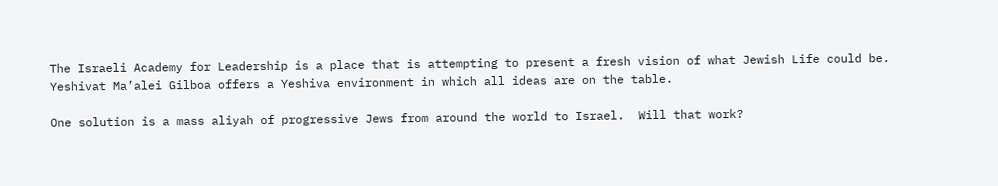The Israeli Academy for Leadership is a place that is attempting to present a fresh vision of what Jewish Life could be.  Yeshivat Ma’alei Gilboa offers a Yeshiva environment in which all ideas are on the table.

One solution is a mass aliyah of progressive Jews from around the world to Israel.  Will that work?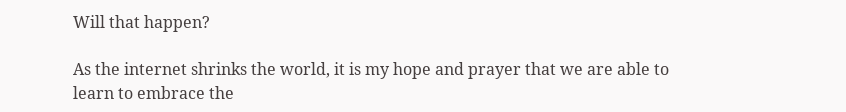Will that happen?

As the internet shrinks the world, it is my hope and prayer that we are able to learn to embrace the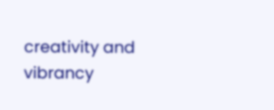creativity and vibrancy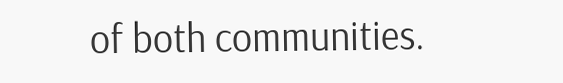of both communities.